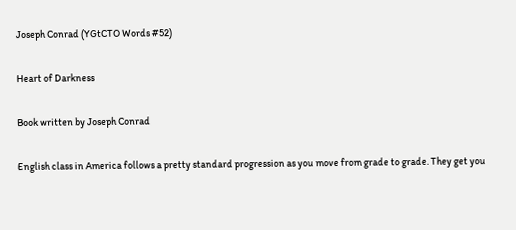Joseph Conrad (YGtCTO Words #52)

Heart of Darkness

Book written by Joseph Conrad

English class in America follows a pretty standard progression as you move from grade to grade. They get you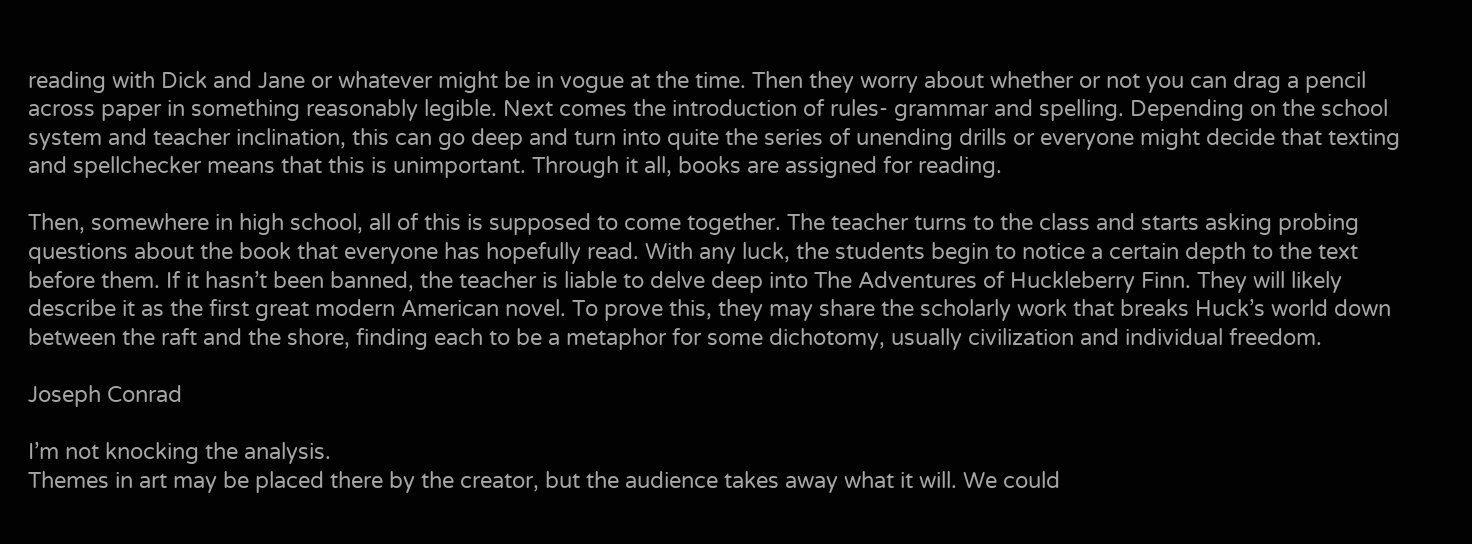reading with Dick and Jane or whatever might be in vogue at the time. Then they worry about whether or not you can drag a pencil across paper in something reasonably legible. Next comes the introduction of rules- grammar and spelling. Depending on the school system and teacher inclination, this can go deep and turn into quite the series of unending drills or everyone might decide that texting and spellchecker means that this is unimportant. Through it all, books are assigned for reading.

Then, somewhere in high school, all of this is supposed to come together. The teacher turns to the class and starts asking probing questions about the book that everyone has hopefully read. With any luck, the students begin to notice a certain depth to the text before them. If it hasn’t been banned, the teacher is liable to delve deep into The Adventures of Huckleberry Finn. They will likely describe it as the first great modern American novel. To prove this, they may share the scholarly work that breaks Huck’s world down between the raft and the shore, finding each to be a metaphor for some dichotomy, usually civilization and individual freedom.

Joseph Conrad

I’m not knocking the analysis.
Themes in art may be placed there by the creator, but the audience takes away what it will. We could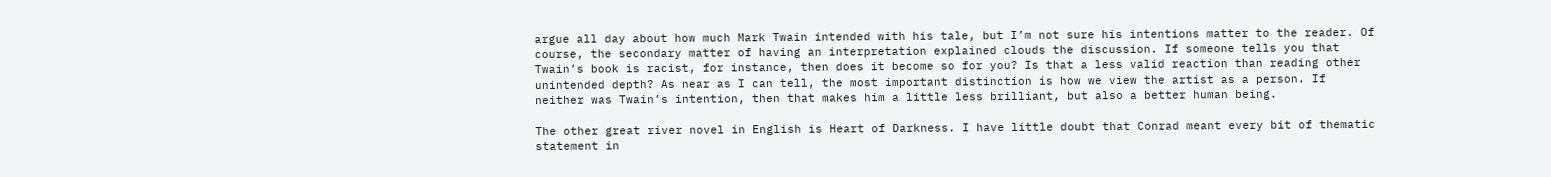argue all day about how much Mark Twain intended with his tale, but I’m not sure his intentions matter to the reader. Of course, the secondary matter of having an interpretation explained clouds the discussion. If someone tells you that Twain’s book is racist, for instance, then does it become so for you? Is that a less valid reaction than reading other unintended depth? As near as I can tell, the most important distinction is how we view the artist as a person. If neither was Twain’s intention, then that makes him a little less brilliant, but also a better human being.

The other great river novel in English is Heart of Darkness. I have little doubt that Conrad meant every bit of thematic statement in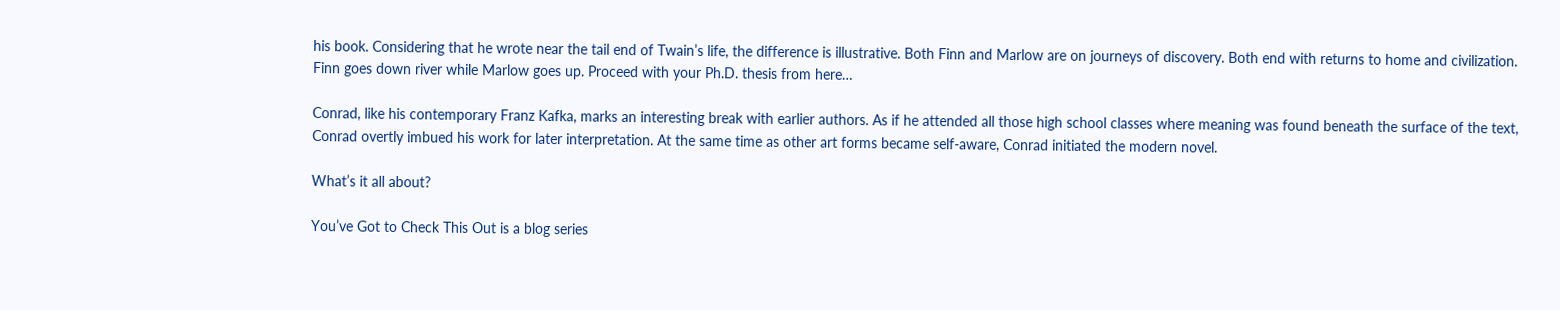his book. Considering that he wrote near the tail end of Twain’s life, the difference is illustrative. Both Finn and Marlow are on journeys of discovery. Both end with returns to home and civilization. Finn goes down river while Marlow goes up. Proceed with your Ph.D. thesis from here…

Conrad, like his contemporary Franz Kafka, marks an interesting break with earlier authors. As if he attended all those high school classes where meaning was found beneath the surface of the text, Conrad overtly imbued his work for later interpretation. At the same time as other art forms became self-aware, Conrad initiated the modern novel.

What’s it all about?

You’ve Got to Check This Out is a blog series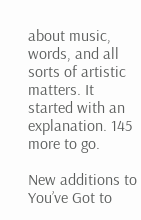about music, words, and all sorts of artistic matters. It started with an explanation. 145 more to go.

New additions to You’ve Got to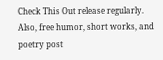Check This Out release regularly. Also, free humor, short works, and poetry post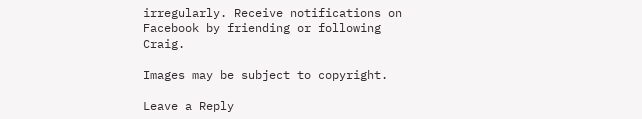irregularly. Receive notifications on Facebook by friending or following Craig.

Images may be subject to copyright.

Leave a Reply